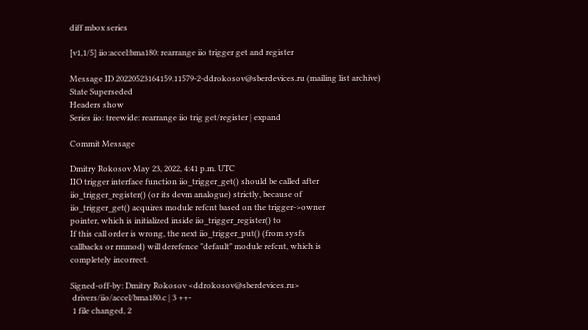diff mbox series

[v1,1/5] iio:accel:bma180: rearrange iio trigger get and register

Message ID 20220523164159.11579-2-ddrokosov@sberdevices.ru (mailing list archive)
State Superseded
Headers show
Series iio: treewide: rearrange iio trig get/register | expand

Commit Message

Dmitry Rokosov May 23, 2022, 4:41 p.m. UTC
IIO trigger interface function iio_trigger_get() should be called after
iio_trigger_register() (or its devm analogue) strictly, because of
iio_trigger_get() acquires module refcnt based on the trigger->owner
pointer, which is initialized inside iio_trigger_register() to
If this call order is wrong, the next iio_trigger_put() (from sysfs
callbacks or rmmod) will derefence "default" module refcnt, which is
completely incorrect.

Signed-off-by: Dmitry Rokosov <ddrokosov@sberdevices.ru>
 drivers/iio/accel/bma180.c | 3 ++-
 1 file changed, 2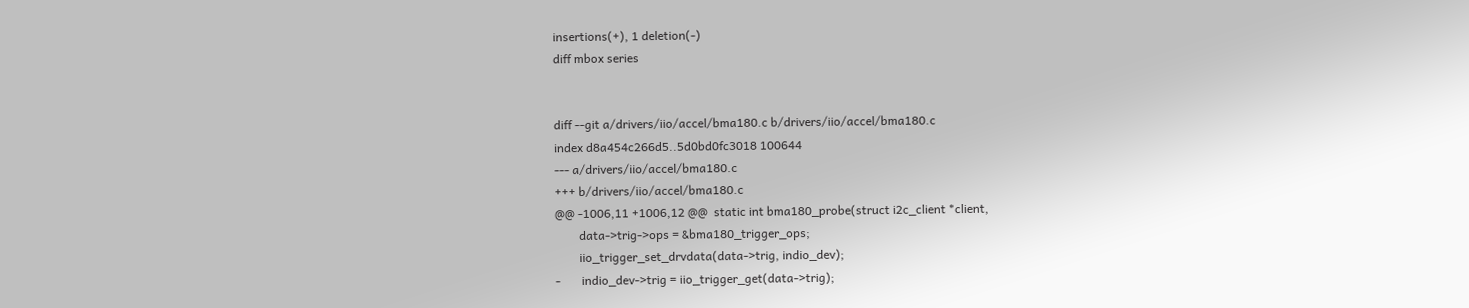insertions(+), 1 deletion(-)
diff mbox series


diff --git a/drivers/iio/accel/bma180.c b/drivers/iio/accel/bma180.c
index d8a454c266d5..5d0bd0fc3018 100644
--- a/drivers/iio/accel/bma180.c
+++ b/drivers/iio/accel/bma180.c
@@ -1006,11 +1006,12 @@  static int bma180_probe(struct i2c_client *client,
        data->trig->ops = &bma180_trigger_ops;
        iio_trigger_set_drvdata(data->trig, indio_dev);
-       indio_dev->trig = iio_trigger_get(data->trig);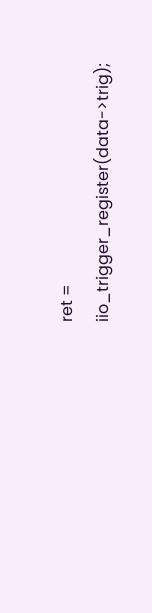ret = iio_trigger_register(data->trig);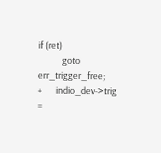if (ret)
            goto err_trigger_free;
+       indio_dev->trig =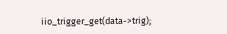iio_trigger_get(data->trig);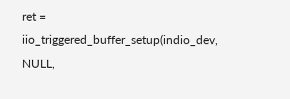ret = iio_triggered_buffer_setup(indio_dev, NULL,